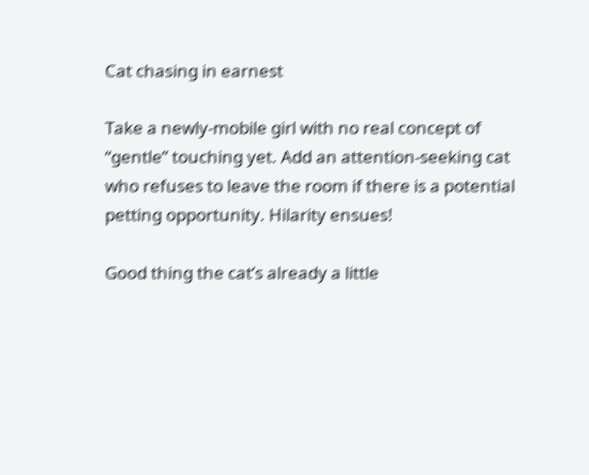Cat chasing in earnest

Take a newly-mobile girl with no real concept of “gentle” touching yet. Add an attention-seeking cat who refuses to leave the room if there is a potential petting opportunity. Hilarity ensues!

Good thing the cat’s already a little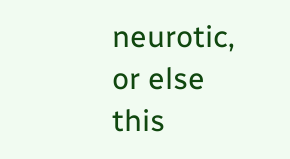neurotic, or else this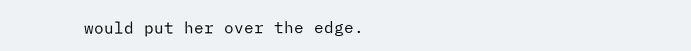would put her over the edge.